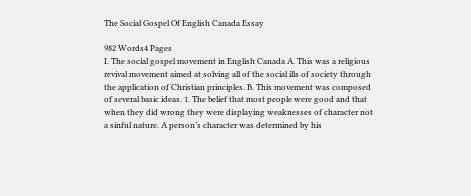The Social Gospel Of English Canada Essay

982 Words4 Pages
I. The social gospel movement in English Canada A. This was a religious revival movement aimed at solving all of the social ills of society through the application of Christian principles. B. This movement was composed of several basic ideas. 1. The belief that most people were good and that when they did wrong they were displaying weaknesses of character not a sinful nature. A person’s character was determined by his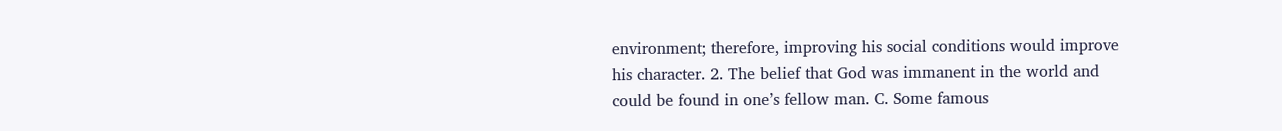environment; therefore, improving his social conditions would improve his character. 2. The belief that God was immanent in the world and could be found in one’s fellow man. C. Some famous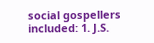social gospellers included: 1. J.S.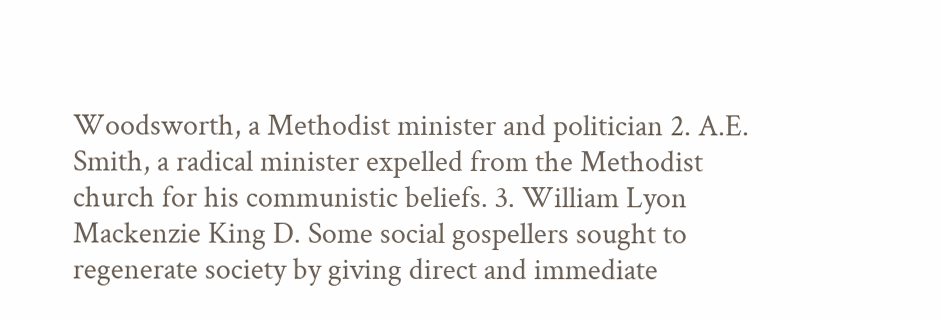Woodsworth, a Methodist minister and politician 2. A.E. Smith, a radical minister expelled from the Methodist church for his communistic beliefs. 3. William Lyon Mackenzie King D. Some social gospellers sought to regenerate society by giving direct and immediate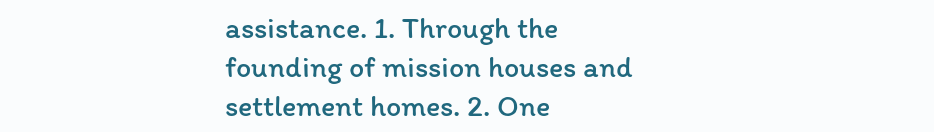assistance. 1. Through the founding of mission houses and settlement homes. 2. One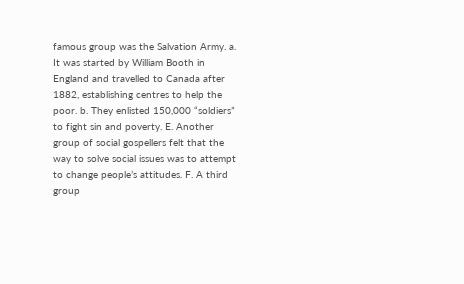famous group was the Salvation Army. a. It was started by William Booth in England and travelled to Canada after 1882, establishing centres to help the poor. b. They enlisted 150,000 “soldiers” to fight sin and poverty. E. Another group of social gospellers felt that the way to solve social issues was to attempt to change people’s attitudes. F. A third group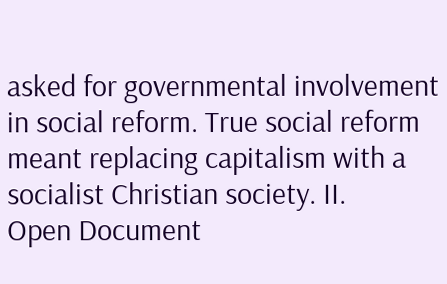asked for governmental involvement in social reform. True social reform meant replacing capitalism with a socialist Christian society. II.
Open Document